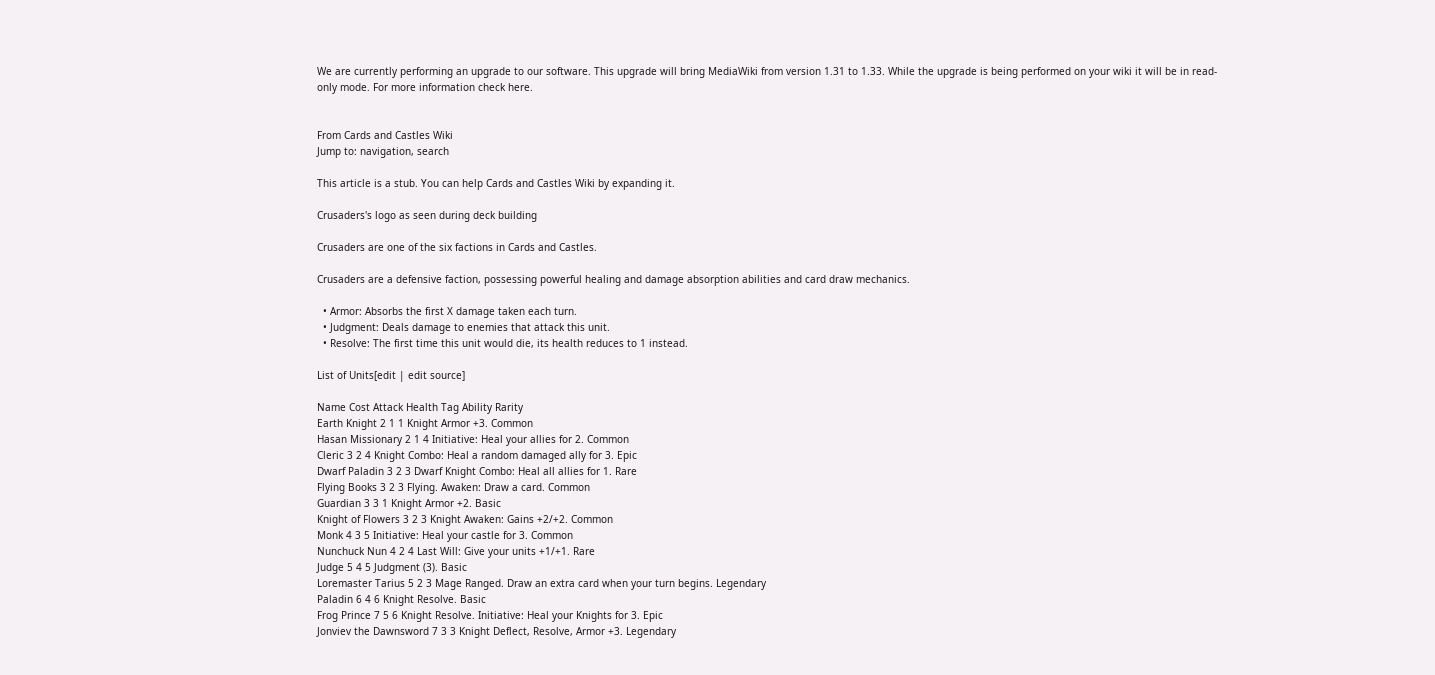We are currently performing an upgrade to our software. This upgrade will bring MediaWiki from version 1.31 to 1.33. While the upgrade is being performed on your wiki it will be in read-only mode. For more information check here.


From Cards and Castles Wiki
Jump to: navigation, search

This article is a stub. You can help Cards and Castles Wiki by expanding it.

Crusaders's logo as seen during deck building

Crusaders are one of the six factions in Cards and Castles.

Crusaders are a defensive faction, possessing powerful healing and damage absorption abilities and card draw mechanics.

  • Armor: Absorbs the first X damage taken each turn.
  • Judgment: Deals damage to enemies that attack this unit.
  • Resolve: The first time this unit would die, its health reduces to 1 instead.

List of Units[edit | edit source]

Name Cost Attack Health Tag Ability Rarity
Earth Knight 2 1 1 Knight Armor +3. Common
Hasan Missionary 2 1 4 Initiative: Heal your allies for 2. Common
Cleric 3 2 4 Knight Combo: Heal a random damaged ally for 3. Epic
Dwarf Paladin 3 2 3 Dwarf Knight Combo: Heal all allies for 1. Rare
Flying Books 3 2 3 Flying. Awaken: Draw a card. Common
Guardian 3 3 1 Knight Armor +2. Basic
Knight of Flowers 3 2 3 Knight Awaken: Gains +2/+2. Common
Monk 4 3 5 Initiative: Heal your castle for 3. Common
Nunchuck Nun 4 2 4 Last Will: Give your units +1/+1. Rare
Judge 5 4 5 Judgment (3). Basic
Loremaster Tarius 5 2 3 Mage Ranged. Draw an extra card when your turn begins. Legendary
Paladin 6 4 6 Knight Resolve. Basic
Frog Prince 7 5 6 Knight Resolve. Initiative: Heal your Knights for 3. Epic
Jonviev the Dawnsword 7 3 3 Knight Deflect, Resolve, Armor +3. Legendary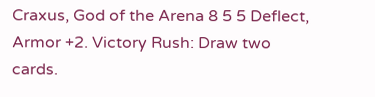Craxus, God of the Arena 8 5 5 Deflect, Armor +2. Victory Rush: Draw two cards.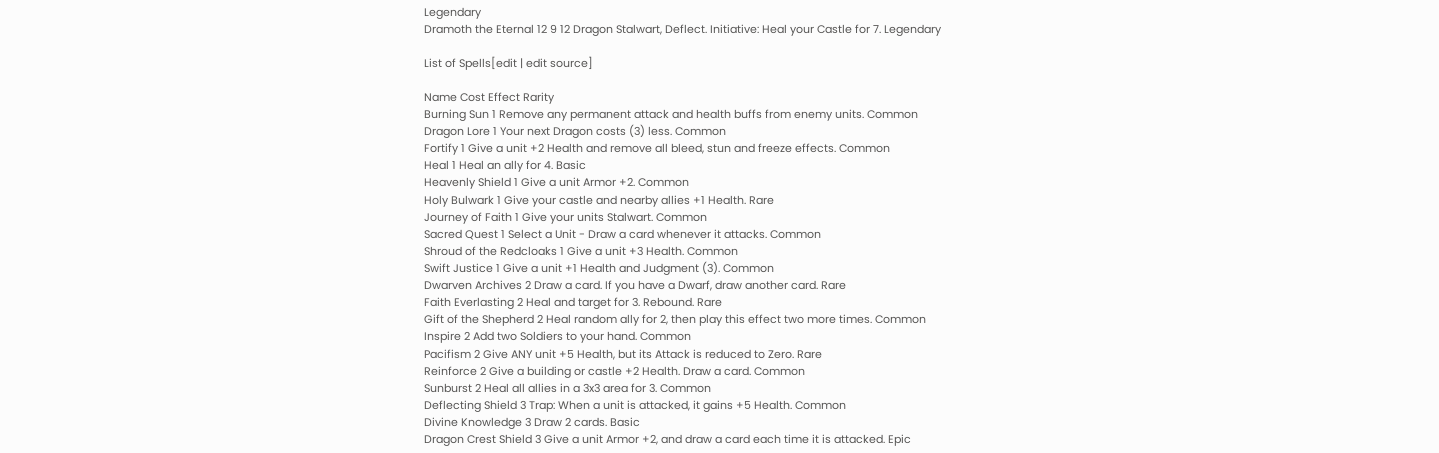Legendary
Dramoth the Eternal 12 9 12 Dragon Stalwart, Deflect. Initiative: Heal your Castle for 7. Legendary

List of Spells[edit | edit source]

Name Cost Effect Rarity
Burning Sun 1 Remove any permanent attack and health buffs from enemy units. Common
Dragon Lore 1 Your next Dragon costs (3) less. Common
Fortify 1 Give a unit +2 Health and remove all bleed, stun and freeze effects. Common
Heal 1 Heal an ally for 4. Basic
Heavenly Shield 1 Give a unit Armor +2. Common
Holy Bulwark 1 Give your castle and nearby allies +1 Health. Rare
Journey of Faith 1 Give your units Stalwart. Common
Sacred Quest 1 Select a Unit - Draw a card whenever it attacks. Common
Shroud of the Redcloaks 1 Give a unit +3 Health. Common
Swift Justice 1 Give a unit +1 Health and Judgment (3). Common
Dwarven Archives 2 Draw a card. If you have a Dwarf, draw another card. Rare
Faith Everlasting 2 Heal and target for 3. Rebound. Rare
Gift of the Shepherd 2 Heal random ally for 2, then play this effect two more times. Common
Inspire 2 Add two Soldiers to your hand. Common
Pacifism 2 Give ANY unit +5 Health, but its Attack is reduced to Zero. Rare
Reinforce 2 Give a building or castle +2 Health. Draw a card. Common
Sunburst 2 Heal all allies in a 3x3 area for 3. Common
Deflecting Shield 3 Trap: When a unit is attacked, it gains +5 Health. Common
Divine Knowledge 3 Draw 2 cards. Basic
Dragon Crest Shield 3 Give a unit Armor +2, and draw a card each time it is attacked. Epic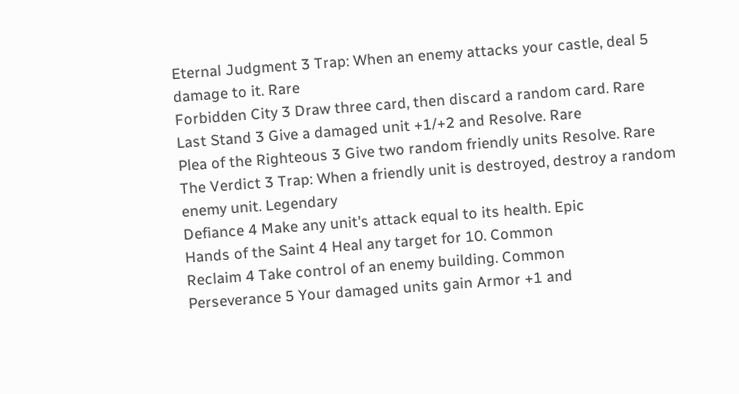Eternal Judgment 3 Trap: When an enemy attacks your castle, deal 5 damage to it. Rare
Forbidden City 3 Draw three card, then discard a random card. Rare
Last Stand 3 Give a damaged unit +1/+2 and Resolve. Rare
Plea of the Righteous 3 Give two random friendly units Resolve. Rare
The Verdict 3 Trap: When a friendly unit is destroyed, destroy a random enemy unit. Legendary
Defiance 4 Make any unit's attack equal to its health. Epic
Hands of the Saint 4 Heal any target for 10. Common
Reclaim 4 Take control of an enemy building. Common
Perseverance 5 Your damaged units gain Armor +1 and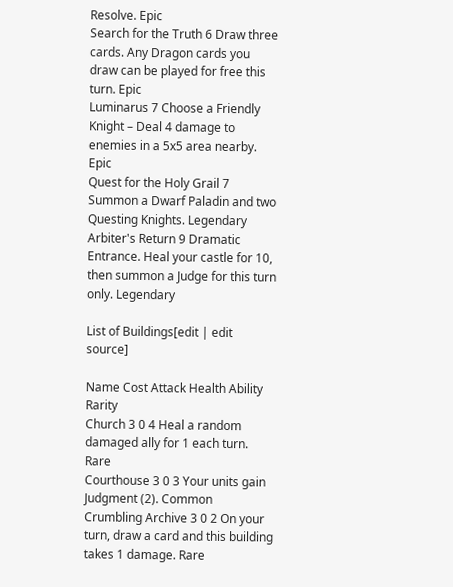Resolve. Epic
Search for the Truth 6 Draw three cards. Any Dragon cards you draw can be played for free this turn. Epic
Luminarus 7 Choose a Friendly Knight – Deal 4 damage to enemies in a 5x5 area nearby. Epic
Quest for the Holy Grail 7 Summon a Dwarf Paladin and two Questing Knights. Legendary
Arbiter's Return 9 Dramatic Entrance. Heal your castle for 10, then summon a Judge for this turn only. Legendary

List of Buildings[edit | edit source]

Name Cost Attack Health Ability Rarity
Church 3 0 4 Heal a random damaged ally for 1 each turn. Rare
Courthouse 3 0 3 Your units gain Judgment (2). Common
Crumbling Archive 3 0 2 On your turn, draw a card and this building takes 1 damage. Rare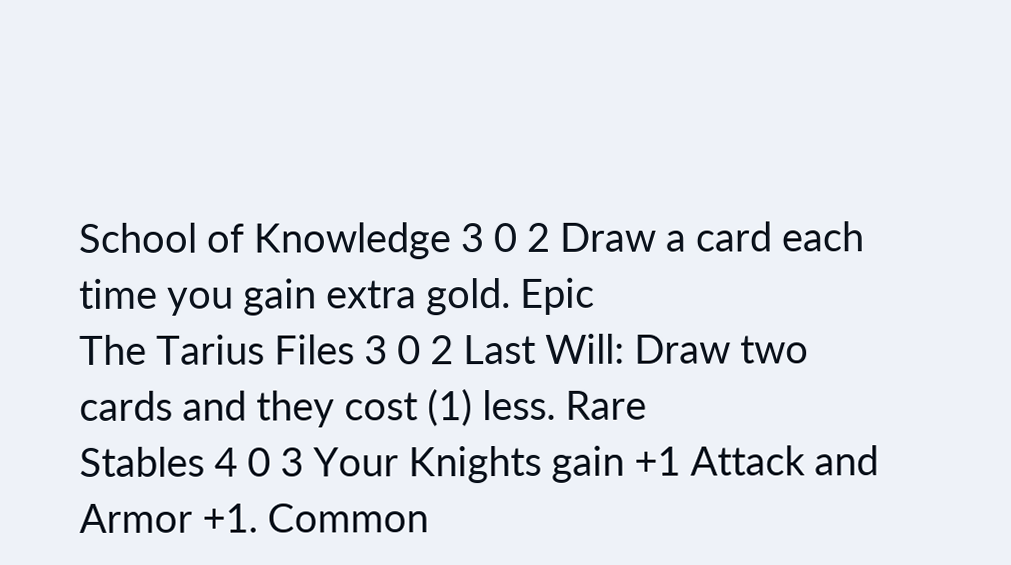School of Knowledge 3 0 2 Draw a card each time you gain extra gold. Epic
The Tarius Files 3 0 2 Last Will: Draw two cards and they cost (1) less. Rare
Stables 4 0 3 Your Knights gain +1 Attack and Armor +1. Common